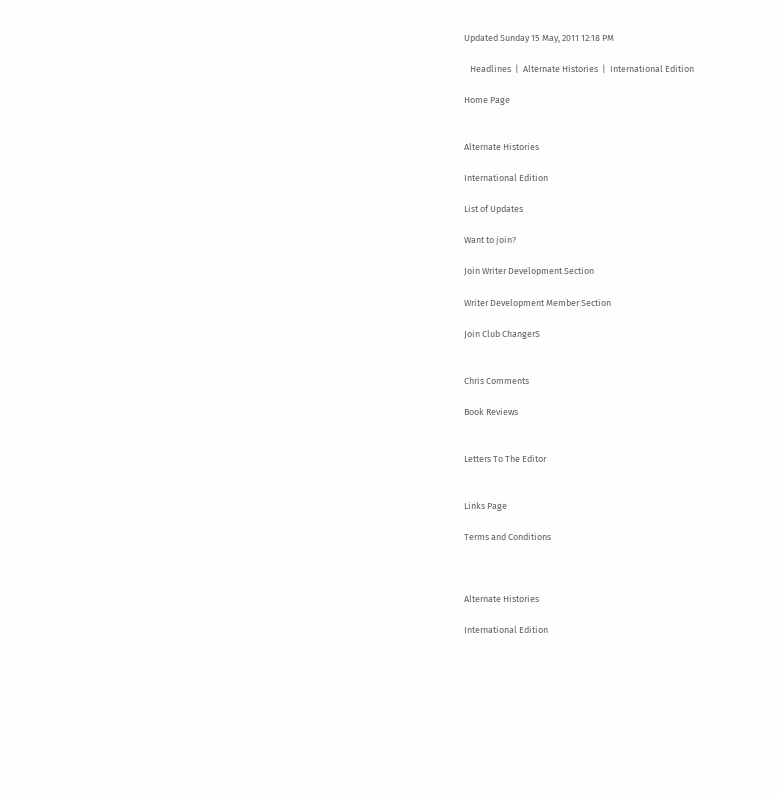Updated Sunday 15 May, 2011 12:18 PM

   Headlines  |  Alternate Histories  |  International Edition

Home Page


Alternate Histories

International Edition

List of Updates

Want to join?

Join Writer Development Section

Writer Development Member Section

Join Club ChangerS


Chris Comments

Book Reviews


Letters To The Editor


Links Page

Terms and Conditions



Alternate Histories

International Edition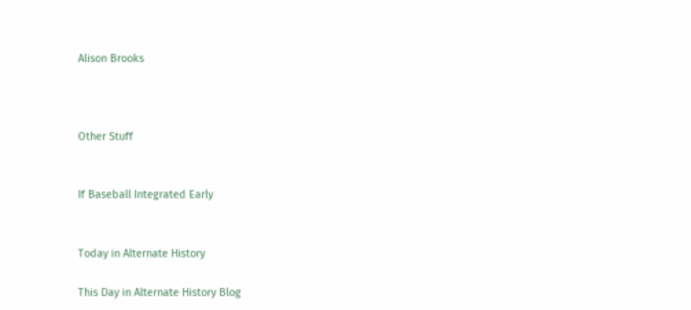Alison Brooks



Other Stuff


If Baseball Integrated Early


Today in Alternate History

This Day in Alternate History Blog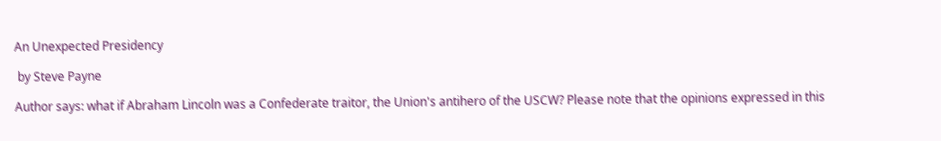An Unexpected Presidency

 by Steve Payne

Author says: what if Abraham Lincoln was a Confederate traitor, the Union's antihero of the USCW? Please note that the opinions expressed in this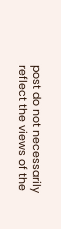post do not necessarily reflect the views of the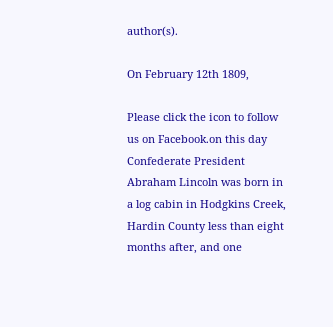author(s).

On February 12th 1809,

Please click the icon to follow us on Facebook.on this day Confederate President Abraham Lincoln was born in a log cabin in Hodgkins Creek, Hardin County less than eight months after, and one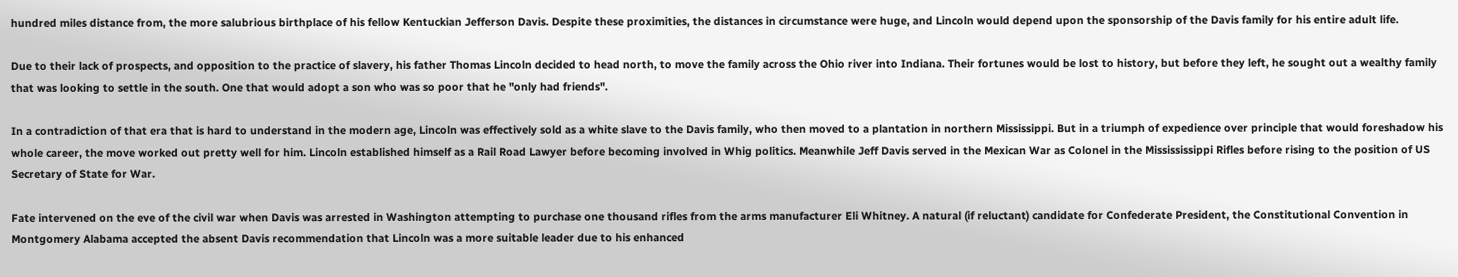hundred miles distance from, the more salubrious birthplace of his fellow Kentuckian Jefferson Davis. Despite these proximities, the distances in circumstance were huge, and Lincoln would depend upon the sponsorship of the Davis family for his entire adult life.

Due to their lack of prospects, and opposition to the practice of slavery, his father Thomas Lincoln decided to head north, to move the family across the Ohio river into Indiana. Their fortunes would be lost to history, but before they left, he sought out a wealthy family that was looking to settle in the south. One that would adopt a son who was so poor that he "only had friends".

In a contradiction of that era that is hard to understand in the modern age, Lincoln was effectively sold as a white slave to the Davis family, who then moved to a plantation in northern Mississippi. But in a triumph of expedience over principle that would foreshadow his whole career, the move worked out pretty well for him. Lincoln established himself as a Rail Road Lawyer before becoming involved in Whig politics. Meanwhile Jeff Davis served in the Mexican War as Colonel in the Missississippi Rifles before rising to the position of US Secretary of State for War.

Fate intervened on the eve of the civil war when Davis was arrested in Washington attempting to purchase one thousand rifles from the arms manufacturer Eli Whitney. A natural (if reluctant) candidate for Confederate President, the Constitutional Convention in Montgomery Alabama accepted the absent Davis recommendation that Lincoln was a more suitable leader due to his enhanced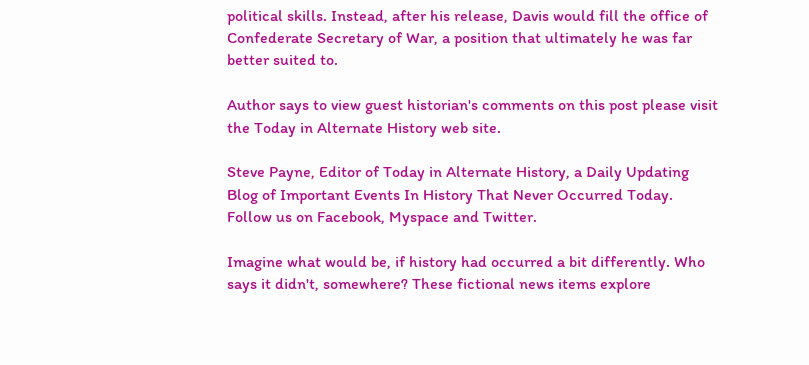political skills. Instead, after his release, Davis would fill the office of Confederate Secretary of War, a position that ultimately he was far better suited to.

Author says to view guest historian's comments on this post please visit the Today in Alternate History web site.

Steve Payne, Editor of Today in Alternate History, a Daily Updating Blog of Important Events In History That Never Occurred Today. Follow us on Facebook, Myspace and Twitter.

Imagine what would be, if history had occurred a bit differently. Who says it didn't, somewhere? These fictional news items explore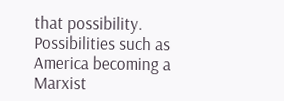that possibility. Possibilities such as America becoming a Marxist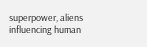superpower, aliens influencing human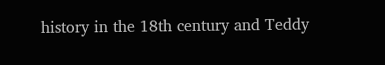history in the 18th century and Teddy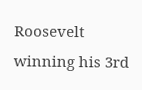Roosevelt winning his 3rd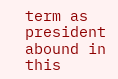term as president abound in this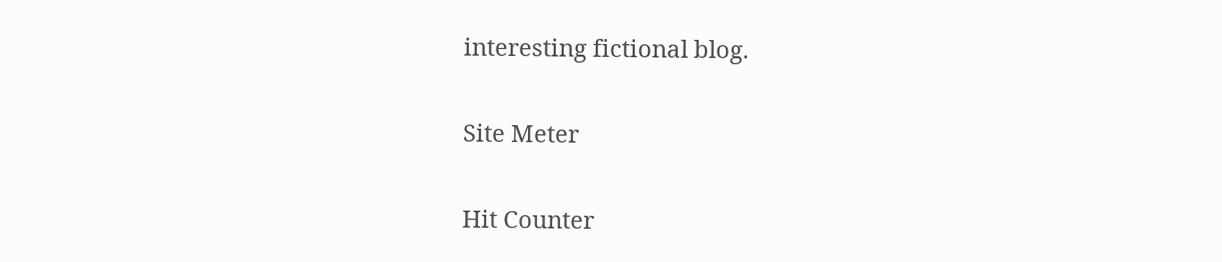interesting fictional blog.


Site Meter


Hit Counter